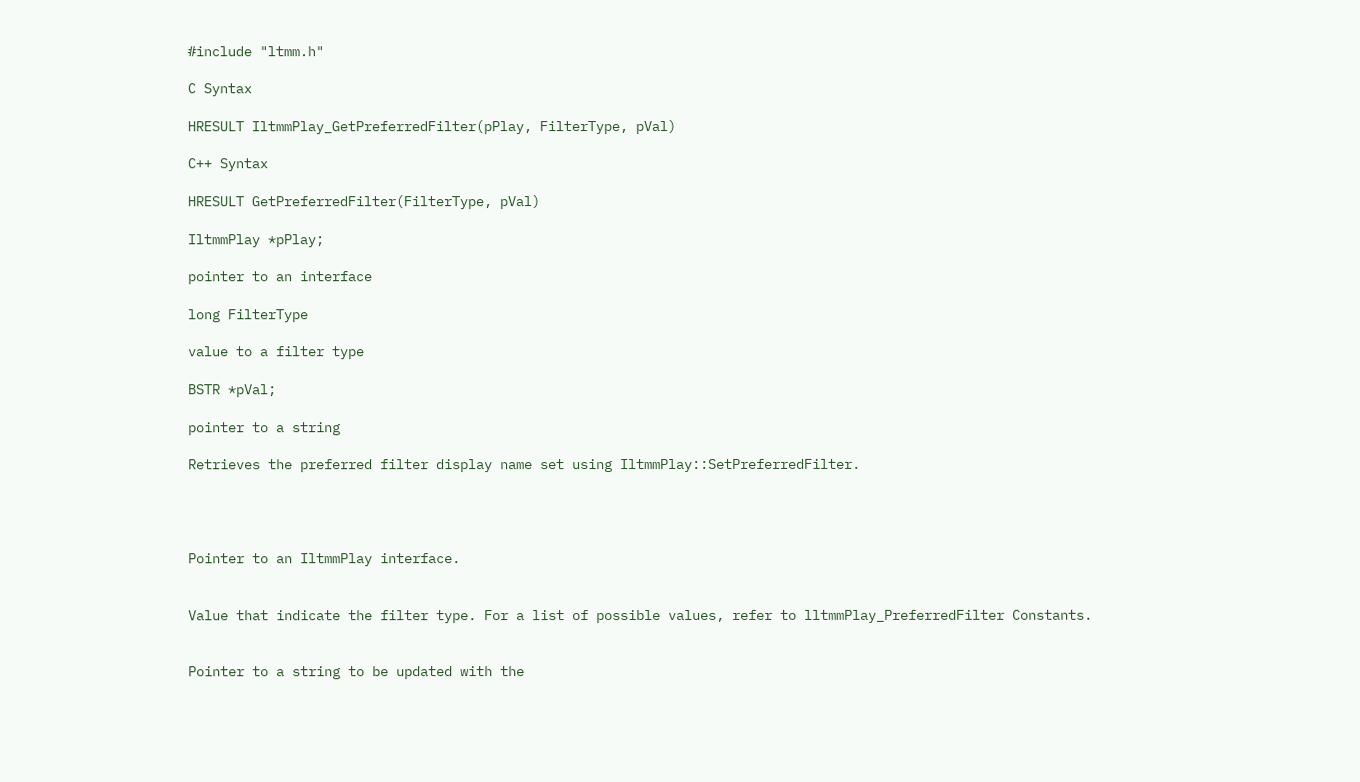#include "ltmm.h"

C Syntax

HRESULT IltmmPlay_GetPreferredFilter(pPlay, FilterType, pVal)

C++ Syntax

HRESULT GetPreferredFilter(FilterType, pVal)

IltmmPlay *pPlay;

pointer to an interface

long FilterType

value to a filter type

BSTR *pVal;

pointer to a string

Retrieves the preferred filter display name set using IltmmPlay::SetPreferredFilter.




Pointer to an IltmmPlay interface.


Value that indicate the filter type. For a list of possible values, refer to lltmmPlay_PreferredFilter Constants.


Pointer to a string to be updated with the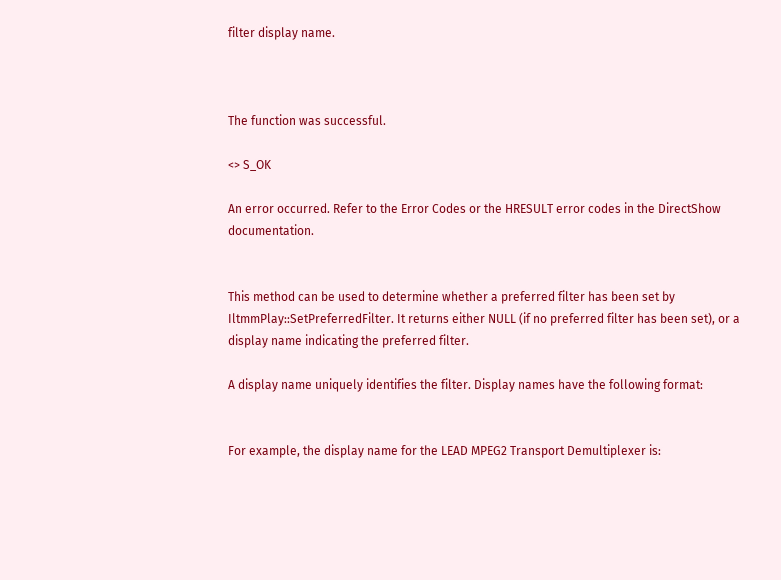filter display name.



The function was successful.

<> S_OK

An error occurred. Refer to the Error Codes or the HRESULT error codes in the DirectShow documentation.


This method can be used to determine whether a preferred filter has been set by IltmmPlay::SetPreferredFilter. It returns either NULL (if no preferred filter has been set), or a display name indicating the preferred filter.

A display name uniquely identifies the filter. Display names have the following format:


For example, the display name for the LEAD MPEG2 Transport Demultiplexer is: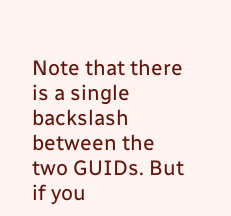Note that there is a single backslash between the two GUIDs. But if you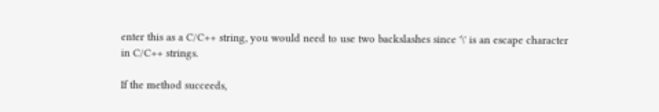enter this as a C/C++ string, you would need to use two backslashes since '\' is an escape character in C/C++ strings.

If the method succeeds,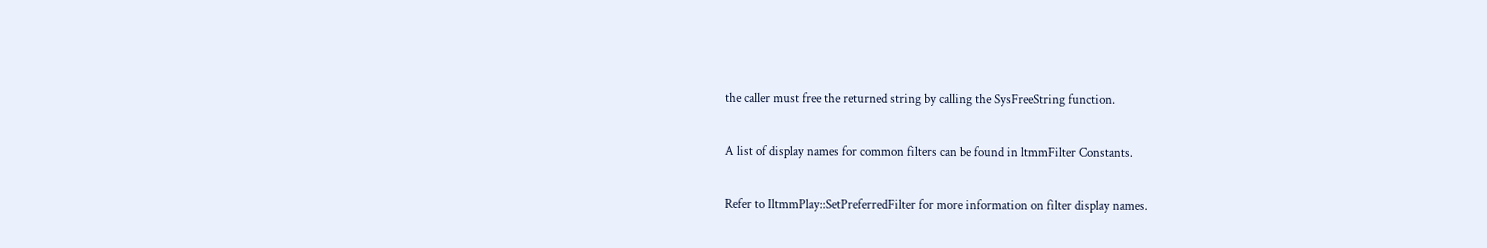the caller must free the returned string by calling the SysFreeString function.

A list of display names for common filters can be found in ltmmFilter Constants.

Refer to IltmmPlay::SetPreferredFilter for more information on filter display names.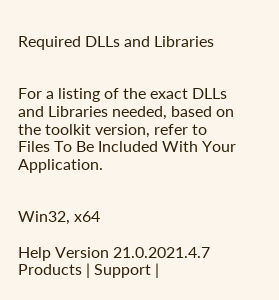Required DLLs and Libraries


For a listing of the exact DLLs and Libraries needed, based on the toolkit version, refer to Files To Be Included With Your Application.


Win32, x64

Help Version 21.0.2021.4.7
Products | Support |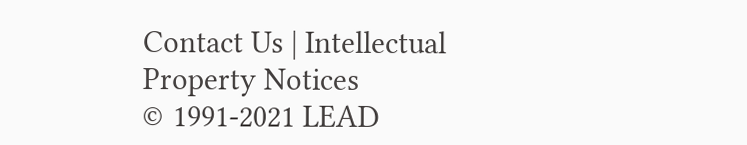Contact Us | Intellectual Property Notices
© 1991-2021 LEAD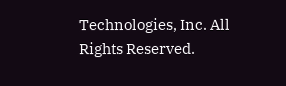Technologies, Inc. All Rights Reserved.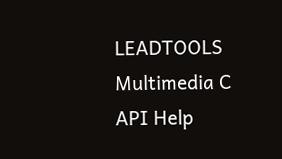LEADTOOLS Multimedia C API Help